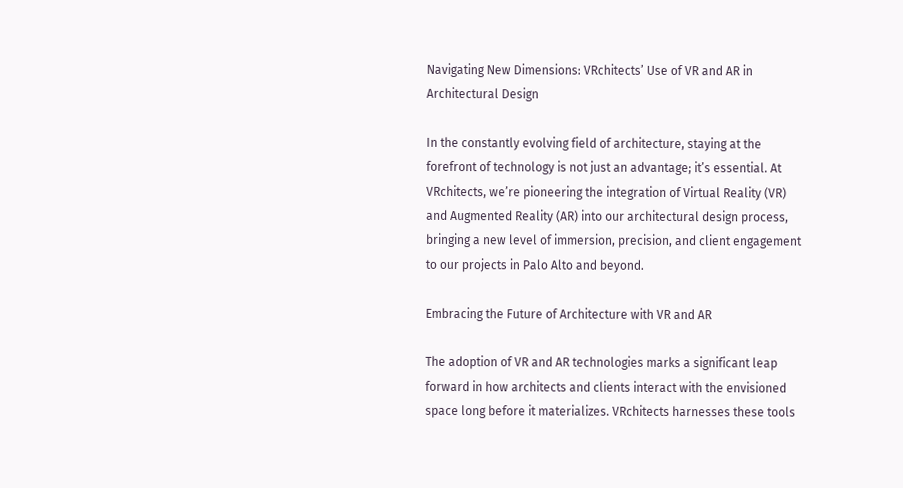Navigating New Dimensions: VRchitects’ Use of VR and AR in Architectural Design

In the constantly evolving field of architecture, staying at the forefront of technology is not just an advantage; it’s essential. At VRchitects, we’re pioneering the integration of Virtual Reality (VR) and Augmented Reality (AR) into our architectural design process, bringing a new level of immersion, precision, and client engagement to our projects in Palo Alto and beyond.

Embracing the Future of Architecture with VR and AR

The adoption of VR and AR technologies marks a significant leap forward in how architects and clients interact with the envisioned space long before it materializes. VRchitects harnesses these tools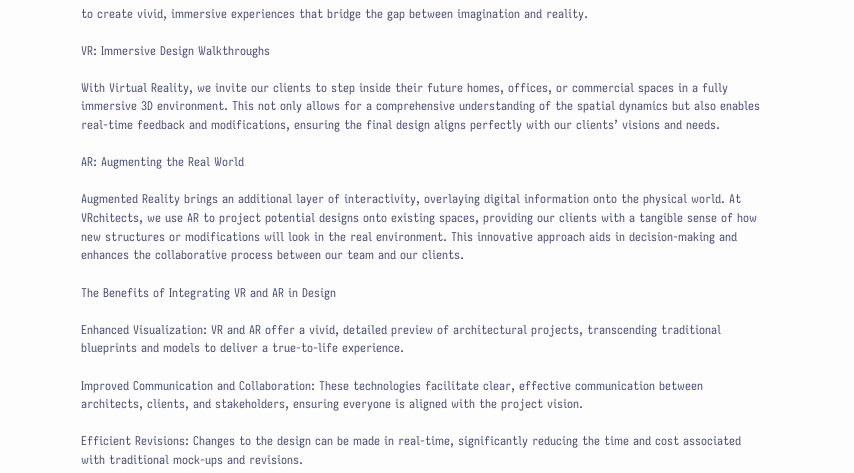to create vivid, immersive experiences that bridge the gap between imagination and reality.

VR: Immersive Design Walkthroughs

With Virtual Reality, we invite our clients to step inside their future homes, offices, or commercial spaces in a fully immersive 3D environment. This not only allows for a comprehensive understanding of the spatial dynamics but also enables real-time feedback and modifications, ensuring the final design aligns perfectly with our clients’ visions and needs.

AR: Augmenting the Real World

Augmented Reality brings an additional layer of interactivity, overlaying digital information onto the physical world. At VRchitects, we use AR to project potential designs onto existing spaces, providing our clients with a tangible sense of how new structures or modifications will look in the real environment. This innovative approach aids in decision-making and enhances the collaborative process between our team and our clients.

The Benefits of Integrating VR and AR in Design

Enhanced Visualization: VR and AR offer a vivid, detailed preview of architectural projects, transcending traditional blueprints and models to deliver a true-to-life experience.

Improved Communication and Collaboration: These technologies facilitate clear, effective communication between architects, clients, and stakeholders, ensuring everyone is aligned with the project vision.

Efficient Revisions: Changes to the design can be made in real-time, significantly reducing the time and cost associated with traditional mock-ups and revisions.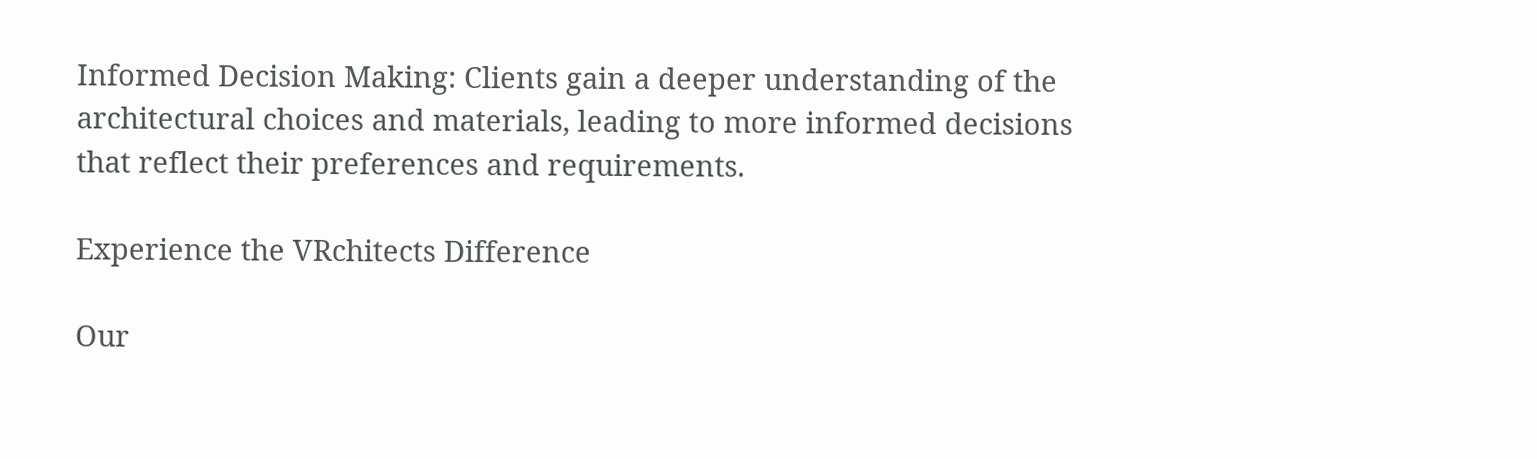Informed Decision Making: Clients gain a deeper understanding of the architectural choices and materials, leading to more informed decisions that reflect their preferences and requirements.

Experience the VRchitects Difference

Our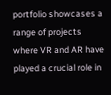portfolio showcases a range of projects where VR and AR have played a crucial role in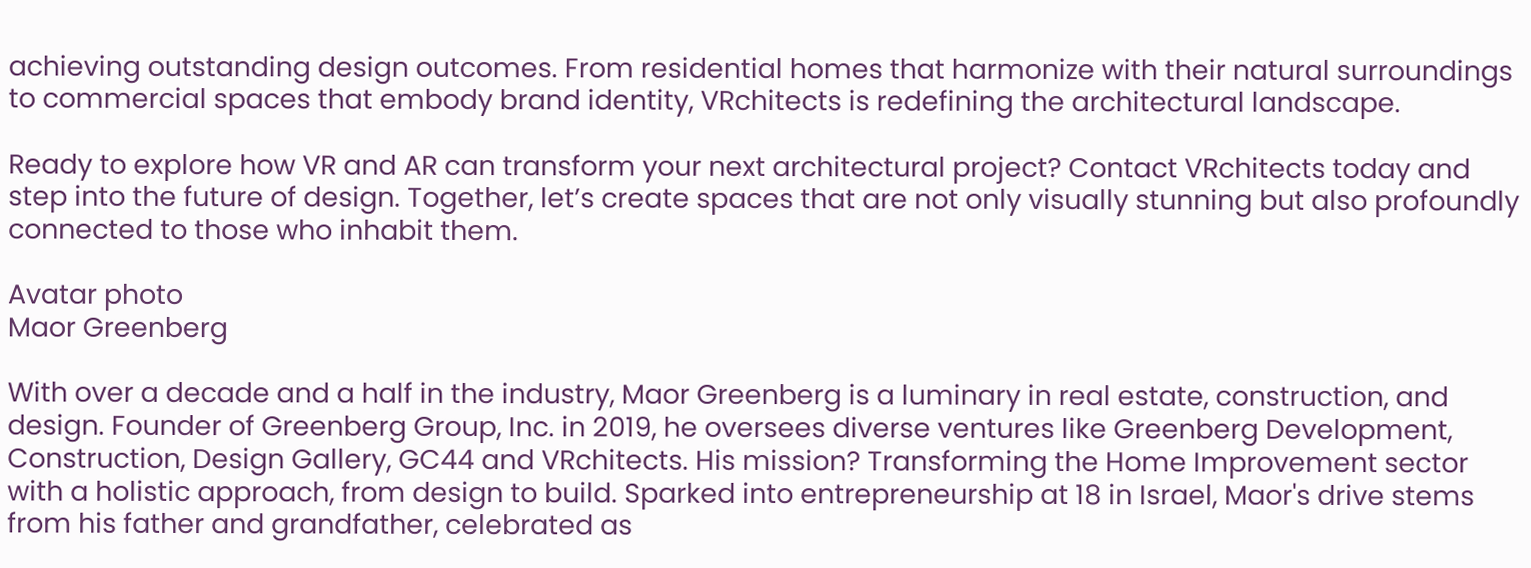achieving outstanding design outcomes. From residential homes that harmonize with their natural surroundings to commercial spaces that embody brand identity, VRchitects is redefining the architectural landscape.

Ready to explore how VR and AR can transform your next architectural project? Contact VRchitects today and step into the future of design. Together, let’s create spaces that are not only visually stunning but also profoundly connected to those who inhabit them.

Avatar photo
Maor Greenberg

With over a decade and a half in the industry, Maor Greenberg is a luminary in real estate, construction, and design. Founder of Greenberg Group, Inc. in 2019, he oversees diverse ventures like Greenberg Development, Construction, Design Gallery, GC44 and VRchitects. His mission? Transforming the Home Improvement sector with a holistic approach, from design to build. Sparked into entrepreneurship at 18 in Israel, Maor's drive stems from his father and grandfather, celebrated as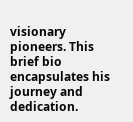visionary pioneers. This brief bio encapsulates his journey and dedication.